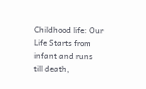Childhood life: Our Life Starts from infant and runs till death,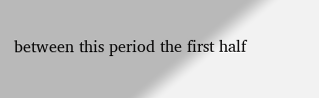between this period the first half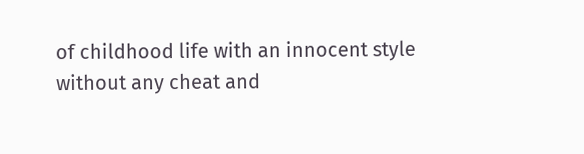of childhood life with an innocent style without any cheat and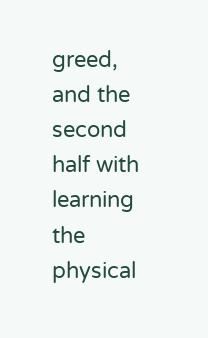greed, and the second half with learning the physical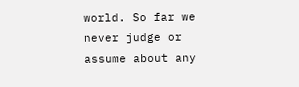world. So far we never judge or assume about any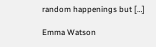random happenings but […]

Emma Watson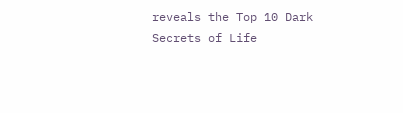reveals the Top 10 Dark Secrets of Life